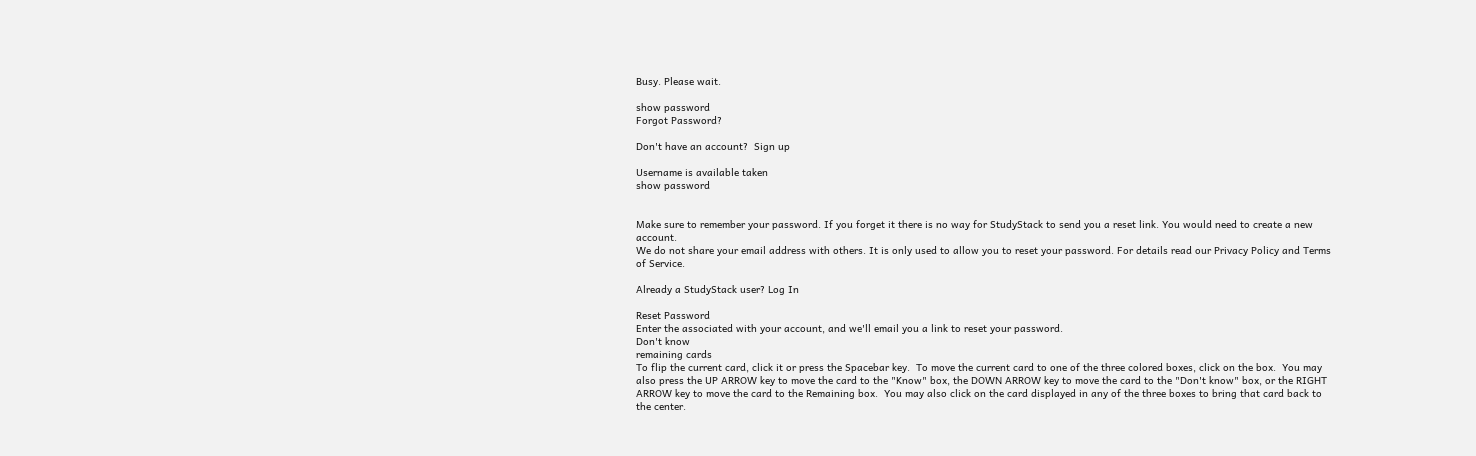Busy. Please wait.

show password
Forgot Password?

Don't have an account?  Sign up

Username is available taken
show password


Make sure to remember your password. If you forget it there is no way for StudyStack to send you a reset link. You would need to create a new account.
We do not share your email address with others. It is only used to allow you to reset your password. For details read our Privacy Policy and Terms of Service.

Already a StudyStack user? Log In

Reset Password
Enter the associated with your account, and we'll email you a link to reset your password.
Don't know
remaining cards
To flip the current card, click it or press the Spacebar key.  To move the current card to one of the three colored boxes, click on the box.  You may also press the UP ARROW key to move the card to the "Know" box, the DOWN ARROW key to move the card to the "Don't know" box, or the RIGHT ARROW key to move the card to the Remaining box.  You may also click on the card displayed in any of the three boxes to bring that card back to the center.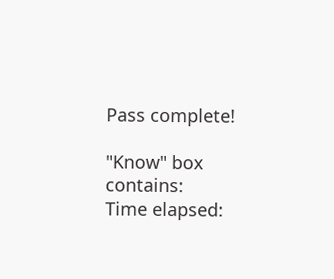Pass complete!

"Know" box contains:
Time elapsed: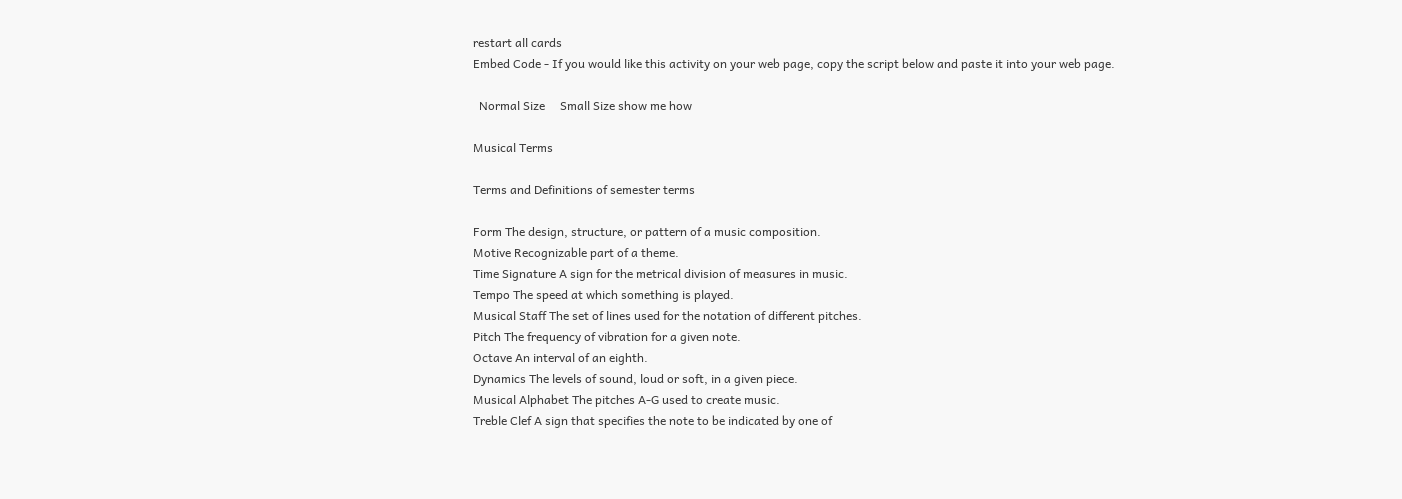restart all cards
Embed Code - If you would like this activity on your web page, copy the script below and paste it into your web page.

  Normal Size     Small Size show me how

Musical Terms

Terms and Definitions of semester terms

Form The design, structure, or pattern of a music composition.
Motive Recognizable part of a theme.
Time Signature A sign for the metrical division of measures in music.
Tempo The speed at which something is played.
Musical Staff The set of lines used for the notation of different pitches.
Pitch The frequency of vibration for a given note.
Octave An interval of an eighth.
Dynamics The levels of sound, loud or soft, in a given piece.
Musical Alphabet The pitches A-G used to create music.
Treble Clef A sign that specifies the note to be indicated by one of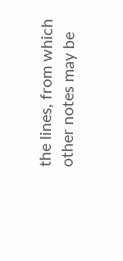the lines, from which other notes may be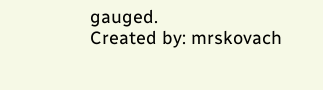gauged.
Created by: mrskovach